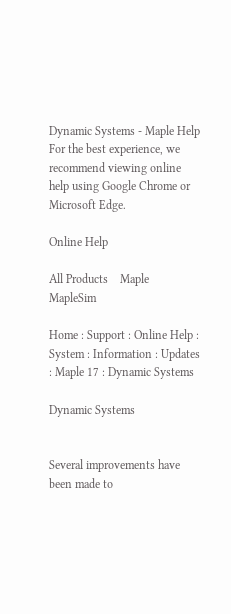Dynamic Systems - Maple Help
For the best experience, we recommend viewing online help using Google Chrome or Microsoft Edge.

Online Help

All Products    Maple    MapleSim

Home : Support : Online Help : System : Information : Updates : Maple 17 : Dynamic Systems

Dynamic Systems


Several improvements have been made to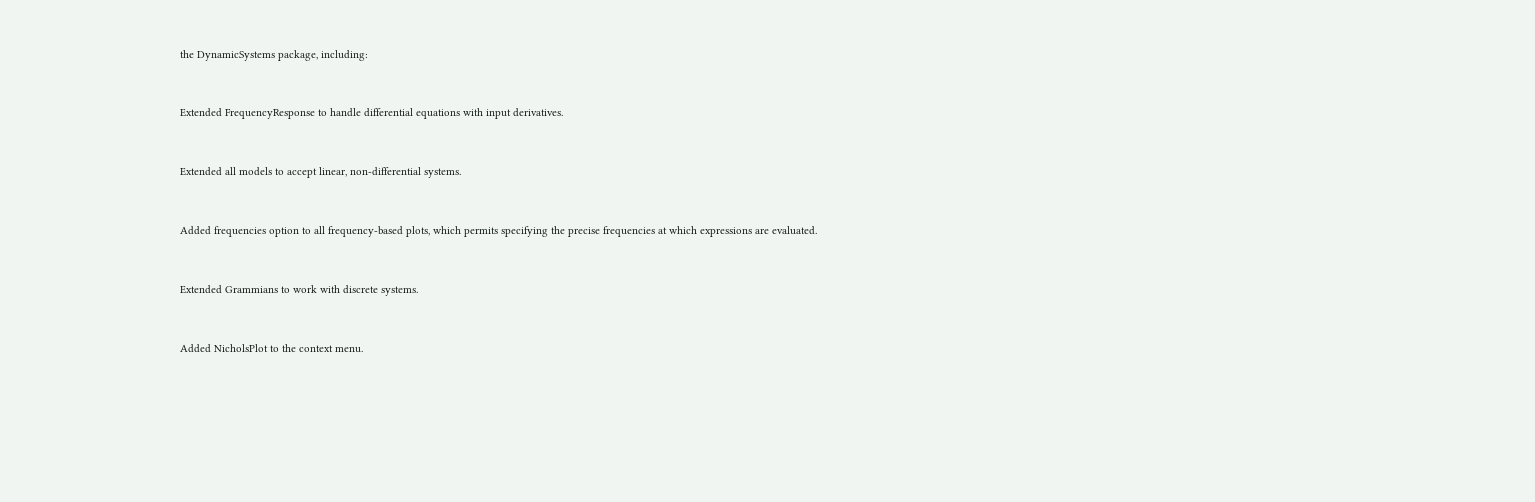the DynamicSystems package, including:


Extended FrequencyResponse to handle differential equations with input derivatives.


Extended all models to accept linear, non-differential systems.


Added frequencies option to all frequency-based plots, which permits specifying the precise frequencies at which expressions are evaluated.


Extended Grammians to work with discrete systems.


Added NicholsPlot to the context menu.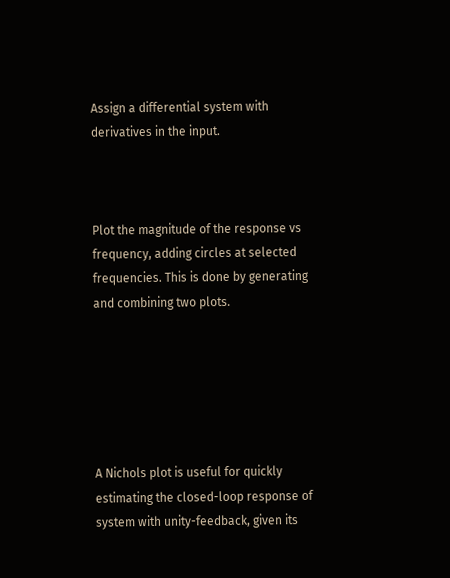Assign a differential system with derivatives in the input.



Plot the magnitude of the response vs frequency, adding circles at selected frequencies. This is done by generating and combining two plots.






A Nichols plot is useful for quickly estimating the closed-loop response of system with unity-feedback, given its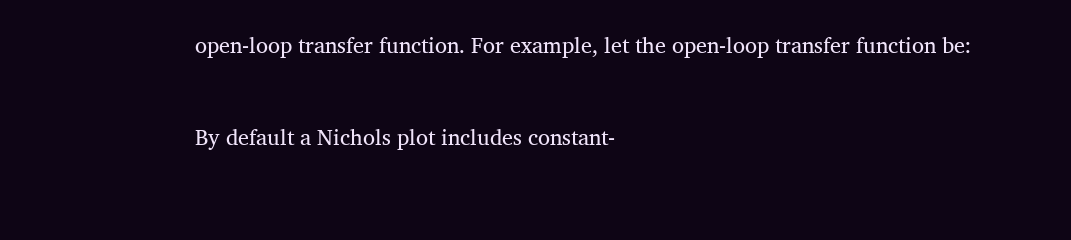open-loop transfer function. For example, let the open-loop transfer function be:


By default a Nichols plot includes constant-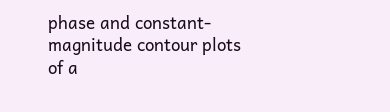phase and constant-magnitude contour plots of a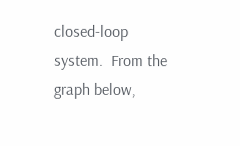closed-loop system.  From the graph below,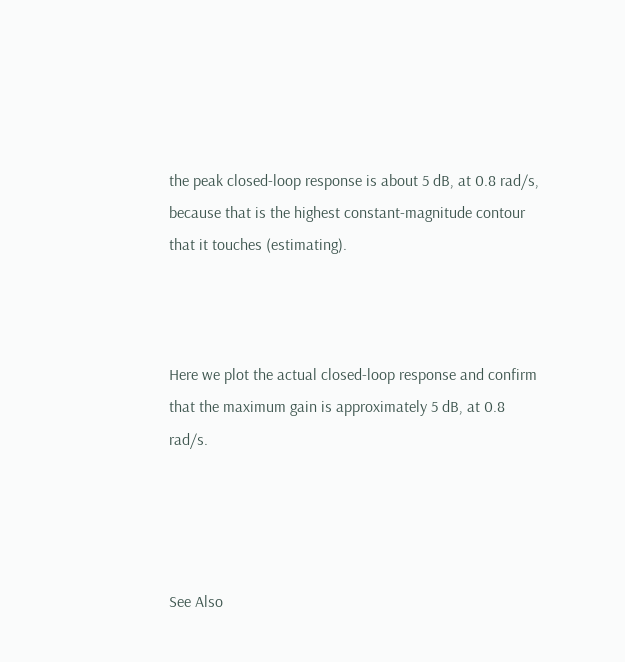the peak closed-loop response is about 5 dB, at 0.8 rad/s, because that is the highest constant-magnitude contour that it touches (estimating).



Here we plot the actual closed-loop response and confirm that the maximum gain is approximately 5 dB, at 0.8 rad/s.




See Also